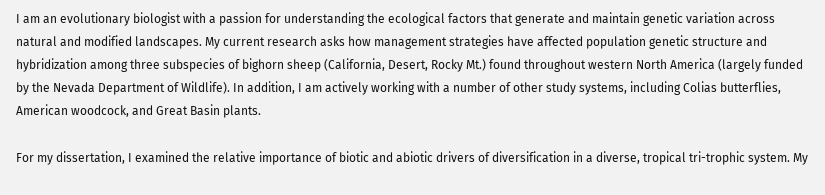I am an evolutionary biologist with a passion for understanding the ecological factors that generate and maintain genetic variation across natural and modified landscapes. My current research asks how management strategies have affected population genetic structure and hybridization among three subspecies of bighorn sheep (California, Desert, Rocky Mt.) found throughout western North America (largely funded by the Nevada Department of Wildlife). In addition, I am actively working with a number of other study systems, including Colias butterflies, American woodcock, and Great Basin plants.

For my dissertation, I examined the relative importance of biotic and abiotic drivers of diversification in a diverse, tropical tri-trophic system. My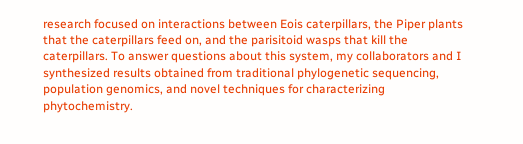research focused on interactions between Eois caterpillars, the Piper plants that the caterpillars feed on, and the parisitoid wasps that kill the caterpillars. To answer questions about this system, my collaborators and I synthesized results obtained from traditional phylogenetic sequencing, population genomics, and novel techniques for characterizing phytochemistry.